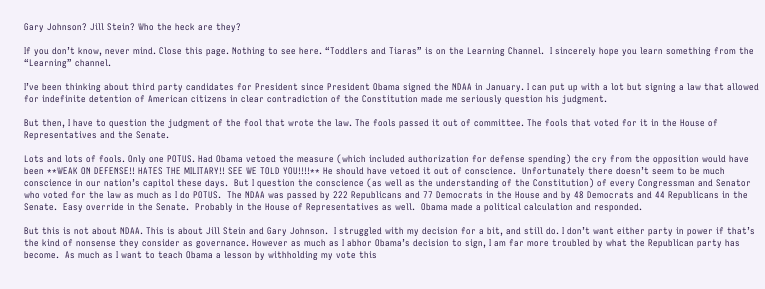Gary Johnson? Jill Stein? Who the heck are they?

If you don’t know, never mind. Close this page. Nothing to see here. “Toddlers and Tiaras” is on the Learning Channel.  I sincerely hope you learn something from the “Learning” channel.

I’ve been thinking about third party candidates for President since President Obama signed the NDAA in January. I can put up with a lot but signing a law that allowed for indefinite detention of American citizens in clear contradiction of the Constitution made me seriously question his judgment.

But then, I have to question the judgment of the fool that wrote the law. The fools passed it out of committee. The fools that voted for it in the House of Representatives and the Senate.

Lots and lots of fools. Only one POTUS. Had Obama vetoed the measure (which included authorization for defense spending) the cry from the opposition would have been **WEAK ON DEFENSE!! HATES THE MILITARY!! SEE WE TOLD YOU!!!!** He should have vetoed it out of conscience.  Unfortunately there doesn’t seem to be much conscience in our nation’s capitol these days.  But I question the conscience (as well as the understanding of the Constitution) of every Congressman and Senator who voted for the law as much as I do POTUS.  The NDAA was passed by 222 Republicans and 77 Democrats in the House and by 48 Democrats and 44 Republicans in the Senate.  Easy override in the Senate.  Probably in the House of Representatives as well.  Obama made a political calculation and responded.

But this is not about NDAA. This is about Jill Stein and Gary Johnson.  I struggled with my decision for a bit, and still do. I don’t want either party in power if that’s the kind of nonsense they consider as governance. However as much as I abhor Obama’s decision to sign, I am far more troubled by what the Republican party has become.  As much as I want to teach Obama a lesson by withholding my vote this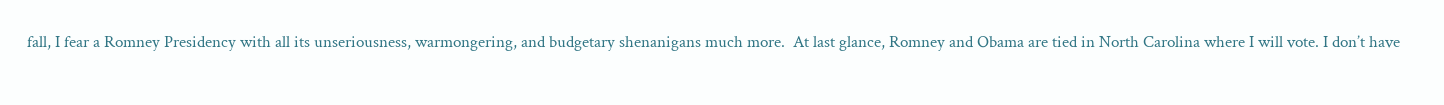fall, I fear a Romney Presidency with all its unseriousness, warmongering, and budgetary shenanigans much more.  At last glance, Romney and Obama are tied in North Carolina where I will vote. I don’t have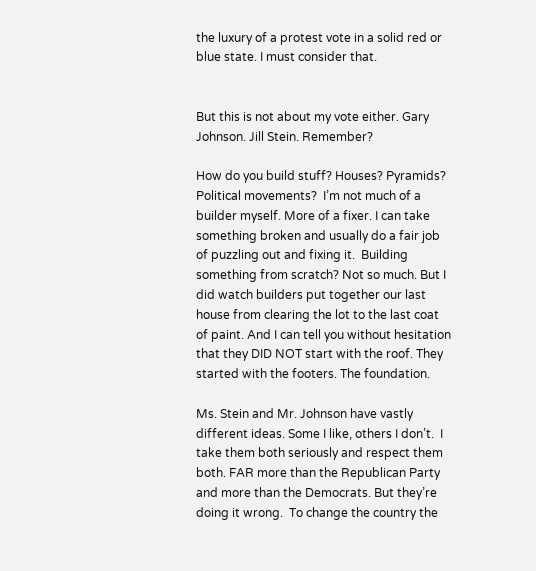the luxury of a protest vote in a solid red or blue state. I must consider that.


But this is not about my vote either. Gary Johnson. Jill Stein. Remember?

How do you build stuff? Houses? Pyramids? Political movements?  I’m not much of a builder myself. More of a fixer. I can take something broken and usually do a fair job of puzzling out and fixing it.  Building something from scratch? Not so much. But I did watch builders put together our last house from clearing the lot to the last coat of paint. And I can tell you without hesitation that they DID NOT start with the roof. They started with the footers. The foundation.

Ms. Stein and Mr. Johnson have vastly different ideas. Some I like, others I don’t.  I take them both seriously and respect them both. FAR more than the Republican Party and more than the Democrats. But they’re doing it wrong.  To change the country the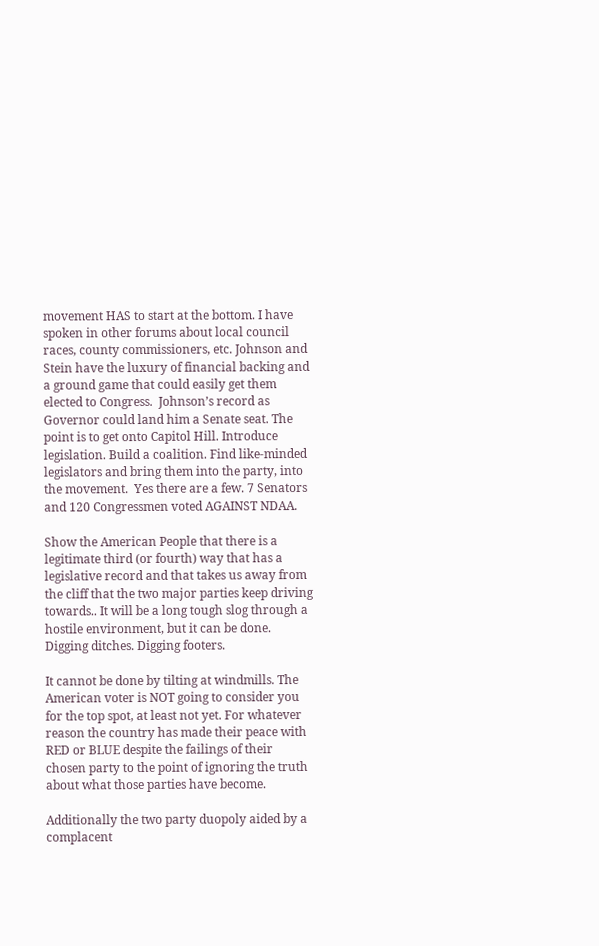movement HAS to start at the bottom. I have spoken in other forums about local council races, county commissioners, etc. Johnson and Stein have the luxury of financial backing and a ground game that could easily get them elected to Congress.  Johnson’s record as Governor could land him a Senate seat. The point is to get onto Capitol Hill. Introduce legislation. Build a coalition. Find like-minded legislators and bring them into the party, into the movement.  Yes there are a few. 7 Senators and 120 Congressmen voted AGAINST NDAA.

Show the American People that there is a legitimate third (or fourth) way that has a legislative record and that takes us away from the cliff that the two major parties keep driving towards.. It will be a long tough slog through a hostile environment, but it can be done.  Digging ditches. Digging footers.

It cannot be done by tilting at windmills. The American voter is NOT going to consider you for the top spot, at least not yet. For whatever reason the country has made their peace with RED or BLUE despite the failings of their chosen party to the point of ignoring the truth about what those parties have become.

Additionally the two party duopoly aided by a complacent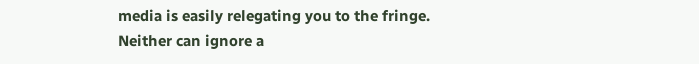media is easily relegating you to the fringe. Neither can ignore a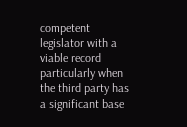competent legislator with a viable record particularly when the third party has a significant base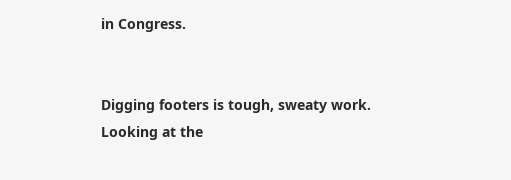in Congress.


Digging footers is tough, sweaty work. Looking at the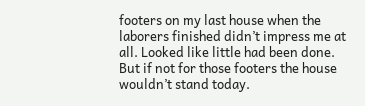footers on my last house when the laborers finished didn’t impress me at all. Looked like little had been done. But if not for those footers the house wouldn’t stand today.